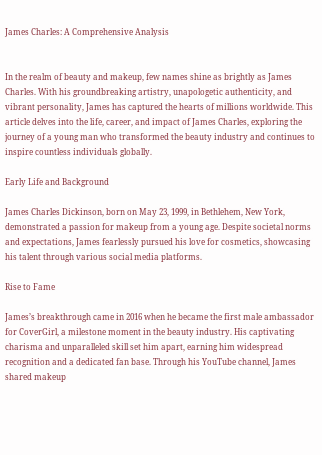James Charles: A Comprehensive Analysis


In the realm of beauty and makeup, few names shine as brightly as James Charles. With his groundbreaking artistry, unapologetic authenticity, and vibrant personality, James has captured the hearts of millions worldwide. This article delves into the life, career, and impact of James Charles, exploring the journey of a young man who transformed the beauty industry and continues to inspire countless individuals globally.

Early Life and Background

James Charles Dickinson, born on May 23, 1999, in Bethlehem, New York, demonstrated a passion for makeup from a young age. Despite societal norms and expectations, James fearlessly pursued his love for cosmetics, showcasing his talent through various social media platforms.

Rise to Fame

James’s breakthrough came in 2016 when he became the first male ambassador for CoverGirl, a milestone moment in the beauty industry. His captivating charisma and unparalleled skill set him apart, earning him widespread recognition and a dedicated fan base. Through his YouTube channel, James shared makeup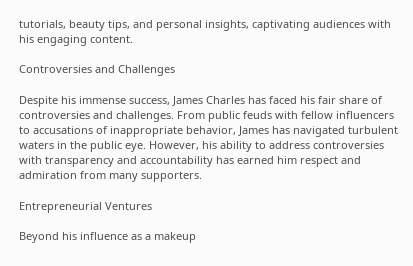tutorials, beauty tips, and personal insights, captivating audiences with his engaging content.

Controversies and Challenges

Despite his immense success, James Charles has faced his fair share of controversies and challenges. From public feuds with fellow influencers to accusations of inappropriate behavior, James has navigated turbulent waters in the public eye. However, his ability to address controversies with transparency and accountability has earned him respect and admiration from many supporters.

Entrepreneurial Ventures

Beyond his influence as a makeup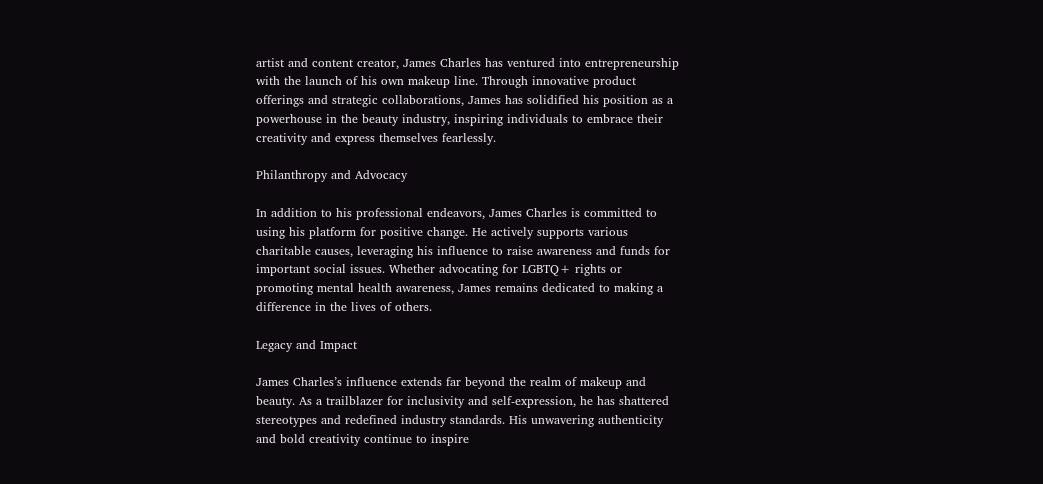artist and content creator, James Charles has ventured into entrepreneurship with the launch of his own makeup line. Through innovative product offerings and strategic collaborations, James has solidified his position as a powerhouse in the beauty industry, inspiring individuals to embrace their creativity and express themselves fearlessly.

Philanthropy and Advocacy

In addition to his professional endeavors, James Charles is committed to using his platform for positive change. He actively supports various charitable causes, leveraging his influence to raise awareness and funds for important social issues. Whether advocating for LGBTQ+ rights or promoting mental health awareness, James remains dedicated to making a difference in the lives of others.

Legacy and Impact

James Charles’s influence extends far beyond the realm of makeup and beauty. As a trailblazer for inclusivity and self-expression, he has shattered stereotypes and redefined industry standards. His unwavering authenticity and bold creativity continue to inspire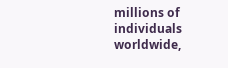millions of individuals worldwide,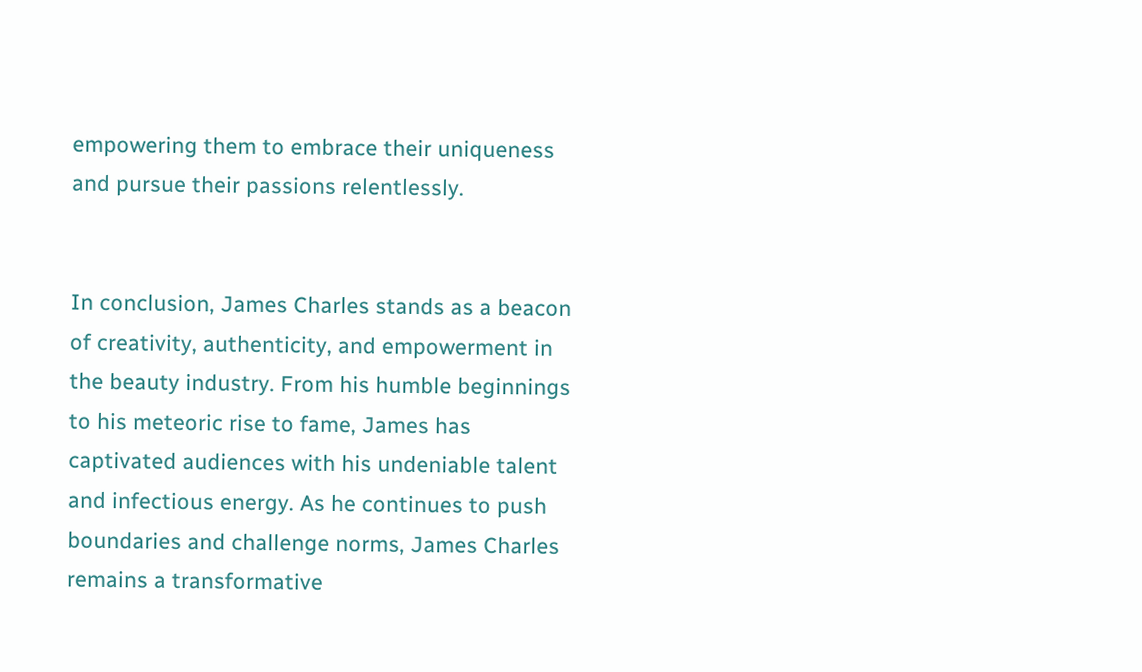empowering them to embrace their uniqueness and pursue their passions relentlessly.


In conclusion, James Charles stands as a beacon of creativity, authenticity, and empowerment in the beauty industry. From his humble beginnings to his meteoric rise to fame, James has captivated audiences with his undeniable talent and infectious energy. As he continues to push boundaries and challenge norms, James Charles remains a transformative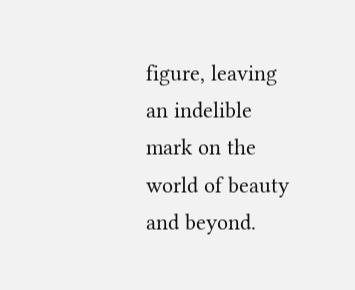figure, leaving an indelible mark on the world of beauty and beyond.